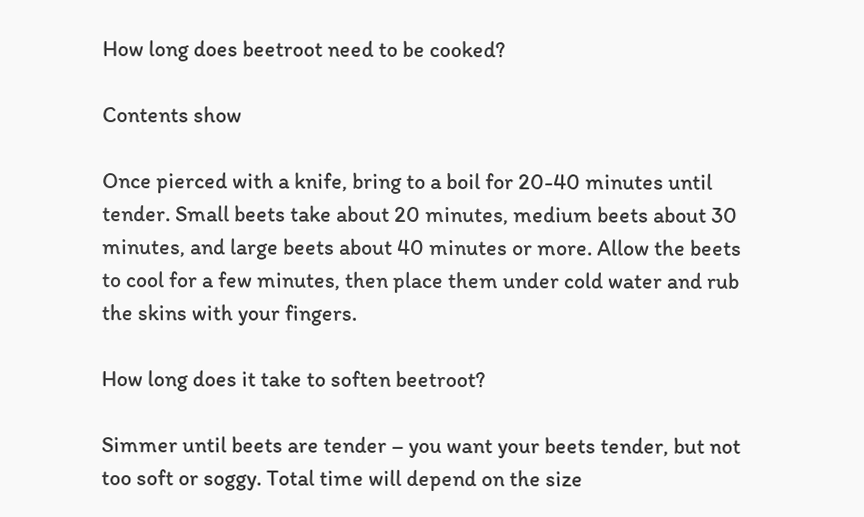How long does beetroot need to be cooked?

Contents show

Once pierced with a knife, bring to a boil for 20-40 minutes until tender. Small beets take about 20 minutes, medium beets about 30 minutes, and large beets about 40 minutes or more. Allow the beets to cool for a few minutes, then place them under cold water and rub the skins with your fingers.

How long does it take to soften beetroot?

Simmer until beets are tender – you want your beets tender, but not too soft or soggy. Total time will depend on the size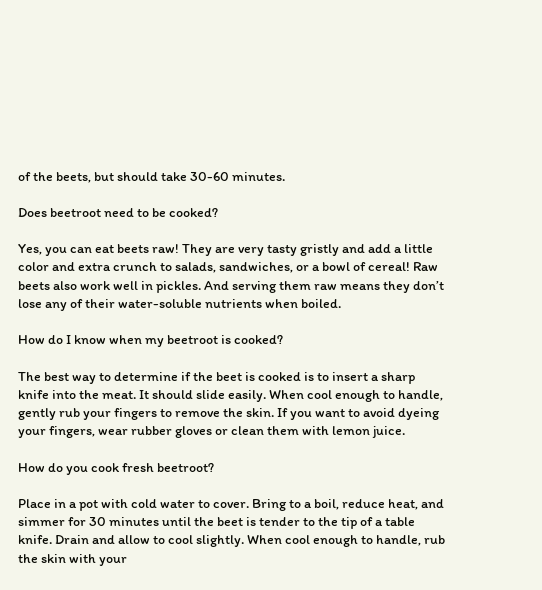of the beets, but should take 30-60 minutes.

Does beetroot need to be cooked?

Yes, you can eat beets raw! They are very tasty gristly and add a little color and extra crunch to salads, sandwiches, or a bowl of cereal! Raw beets also work well in pickles. And serving them raw means they don’t lose any of their water-soluble nutrients when boiled.

How do I know when my beetroot is cooked?

The best way to determine if the beet is cooked is to insert a sharp knife into the meat. It should slide easily. When cool enough to handle, gently rub your fingers to remove the skin. If you want to avoid dyeing your fingers, wear rubber gloves or clean them with lemon juice.

How do you cook fresh beetroot?

Place in a pot with cold water to cover. Bring to a boil, reduce heat, and simmer for 30 minutes until the beet is tender to the tip of a table knife. Drain and allow to cool slightly. When cool enough to handle, rub the skin with your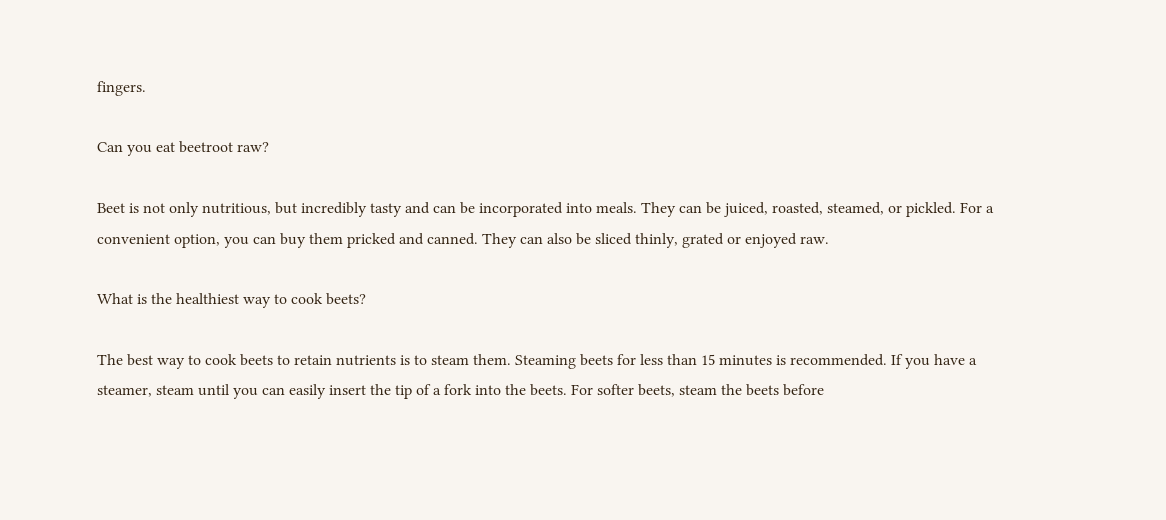fingers.

Can you eat beetroot raw?

Beet is not only nutritious, but incredibly tasty and can be incorporated into meals. They can be juiced, roasted, steamed, or pickled. For a convenient option, you can buy them pricked and canned. They can also be sliced thinly, grated or enjoyed raw.

What is the healthiest way to cook beets?

The best way to cook beets to retain nutrients is to steam them. Steaming beets for less than 15 minutes is recommended. If you have a steamer, steam until you can easily insert the tip of a fork into the beets. For softer beets, steam the beets before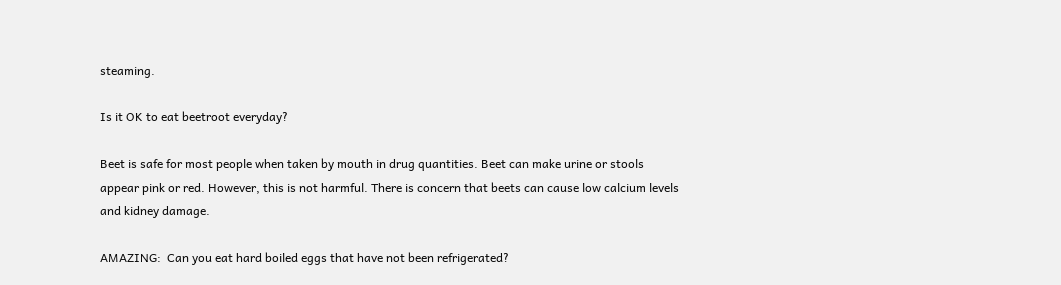steaming.

Is it OK to eat beetroot everyday?

Beet is safe for most people when taken by mouth in drug quantities. Beet can make urine or stools appear pink or red. However, this is not harmful. There is concern that beets can cause low calcium levels and kidney damage.

AMAZING:  Can you eat hard boiled eggs that have not been refrigerated?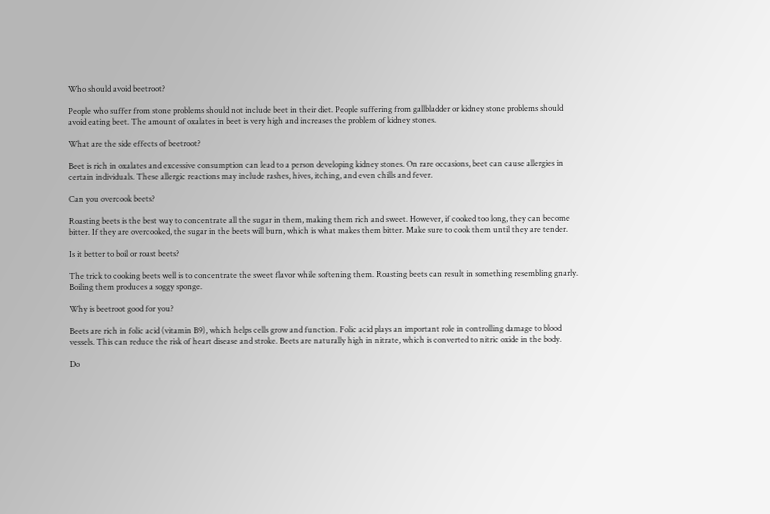Who should avoid beetroot?

People who suffer from stone problems should not include beet in their diet. People suffering from gallbladder or kidney stone problems should avoid eating beet. The amount of oxalates in beet is very high and increases the problem of kidney stones.

What are the side effects of beetroot?

Beet is rich in oxalates and excessive consumption can lead to a person developing kidney stones. On rare occasions, beet can cause allergies in certain individuals. These allergic reactions may include rashes, hives, itching, and even chills and fever.

Can you overcook beets?

Roasting beets is the best way to concentrate all the sugar in them, making them rich and sweet. However, if cooked too long, they can become bitter. If they are overcooked, the sugar in the beets will burn, which is what makes them bitter. Make sure to cook them until they are tender.

Is it better to boil or roast beets?

The trick to cooking beets well is to concentrate the sweet flavor while softening them. Roasting beets can result in something resembling gnarly. Boiling them produces a soggy sponge.

Why is beetroot good for you?

Beets are rich in folic acid (vitamin B9), which helps cells grow and function. Folic acid plays an important role in controlling damage to blood vessels. This can reduce the risk of heart disease and stroke. Beets are naturally high in nitrate, which is converted to nitric oxide in the body.

Do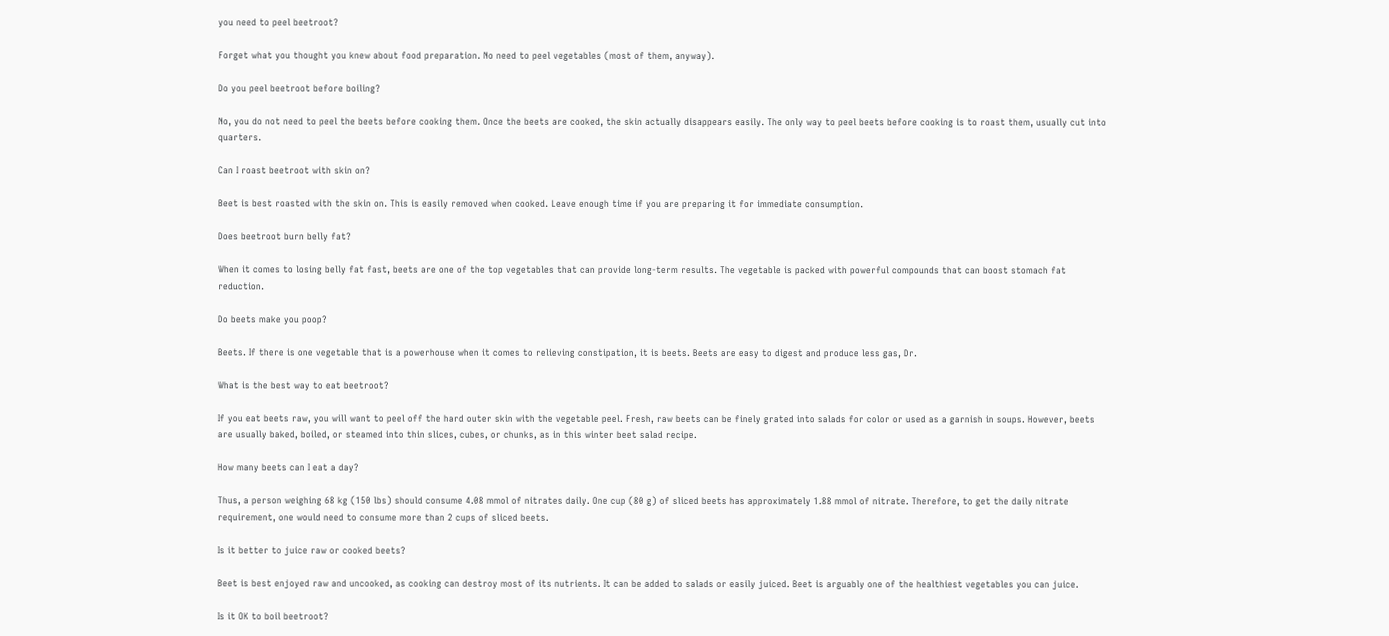you need to peel beetroot?

Forget what you thought you knew about food preparation. No need to peel vegetables (most of them, anyway).

Do you peel beetroot before boiling?

No, you do not need to peel the beets before cooking them. Once the beets are cooked, the skin actually disappears easily. The only way to peel beets before cooking is to roast them, usually cut into quarters.

Can I roast beetroot with skin on?

Beet is best roasted with the skin on. This is easily removed when cooked. Leave enough time if you are preparing it for immediate consumption.

Does beetroot burn belly fat?

When it comes to losing belly fat fast, beets are one of the top vegetables that can provide long-term results. The vegetable is packed with powerful compounds that can boost stomach fat reduction.

Do beets make you poop?

Beets. If there is one vegetable that is a powerhouse when it comes to relieving constipation, it is beets. Beets are easy to digest and produce less gas, Dr.

What is the best way to eat beetroot?

If you eat beets raw, you will want to peel off the hard outer skin with the vegetable peel. Fresh, raw beets can be finely grated into salads for color or used as a garnish in soups. However, beets are usually baked, boiled, or steamed into thin slices, cubes, or chunks, as in this winter beet salad recipe.

How many beets can I eat a day?

Thus, a person weighing 68 kg (150 lbs) should consume 4.08 mmol of nitrates daily. One cup (80 g) of sliced beets has approximately 1.88 mmol of nitrate. Therefore, to get the daily nitrate requirement, one would need to consume more than 2 cups of sliced beets.

Is it better to juice raw or cooked beets?

Beet is best enjoyed raw and uncooked, as cooking can destroy most of its nutrients. It can be added to salads or easily juiced. Beet is arguably one of the healthiest vegetables you can juice.

Is it OK to boil beetroot?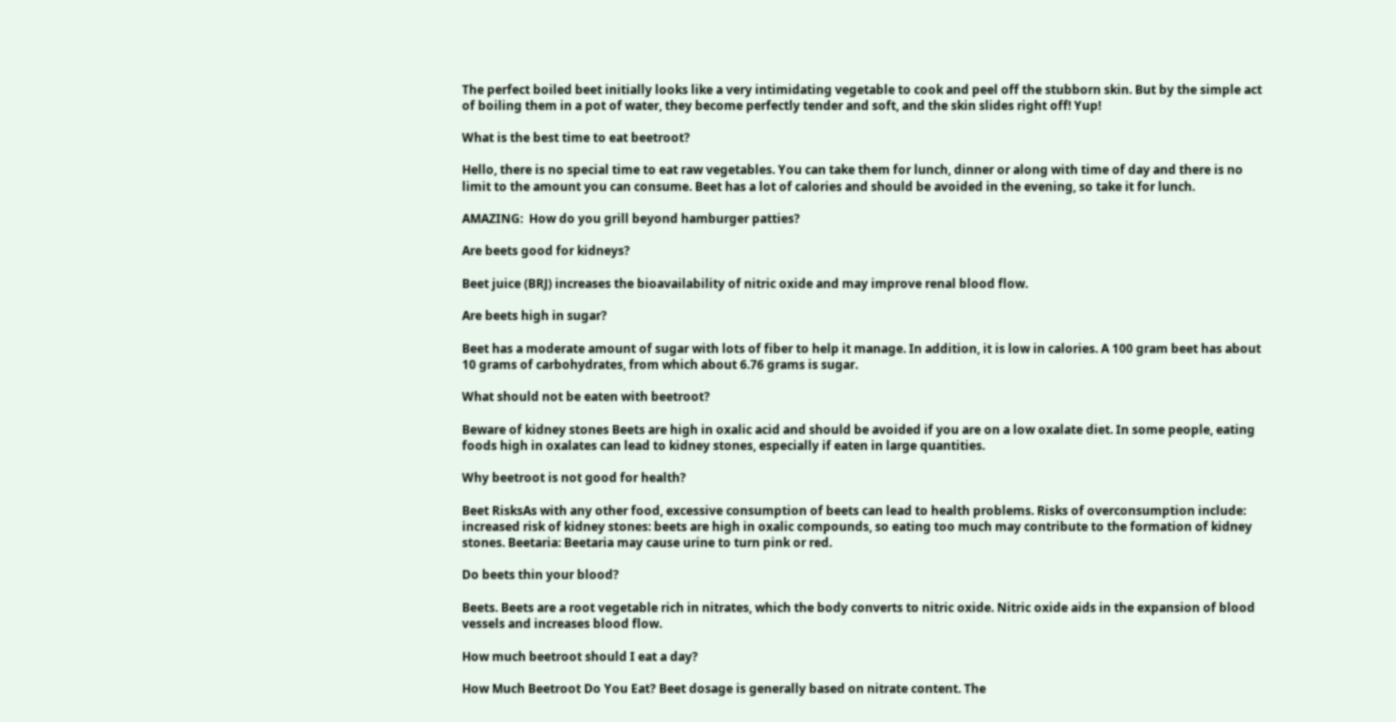The perfect boiled beet initially looks like a very intimidating vegetable to cook and peel off the stubborn skin. But by the simple act of boiling them in a pot of water, they become perfectly tender and soft, and the skin slides right off! Yup!

What is the best time to eat beetroot?

Hello, there is no special time to eat raw vegetables. You can take them for lunch, dinner or along with time of day and there is no limit to the amount you can consume. Beet has a lot of calories and should be avoided in the evening, so take it for lunch.

AMAZING:  How do you grill beyond hamburger patties?

Are beets good for kidneys?

Beet juice (BRJ) increases the bioavailability of nitric oxide and may improve renal blood flow.

Are beets high in sugar?

Beet has a moderate amount of sugar with lots of fiber to help it manage. In addition, it is low in calories. A 100 gram beet has about 10 grams of carbohydrates, from which about 6.76 grams is sugar.

What should not be eaten with beetroot?

Beware of kidney stones Beets are high in oxalic acid and should be avoided if you are on a low oxalate diet. In some people, eating foods high in oxalates can lead to kidney stones, especially if eaten in large quantities.

Why beetroot is not good for health?

Beet RisksAs with any other food, excessive consumption of beets can lead to health problems. Risks of overconsumption include: increased risk of kidney stones: beets are high in oxalic compounds, so eating too much may contribute to the formation of kidney stones. Beetaria: Beetaria may cause urine to turn pink or red.

Do beets thin your blood?

Beets. Beets are a root vegetable rich in nitrates, which the body converts to nitric oxide. Nitric oxide aids in the expansion of blood vessels and increases blood flow.

How much beetroot should I eat a day?

How Much Beetroot Do You Eat? Beet dosage is generally based on nitrate content. The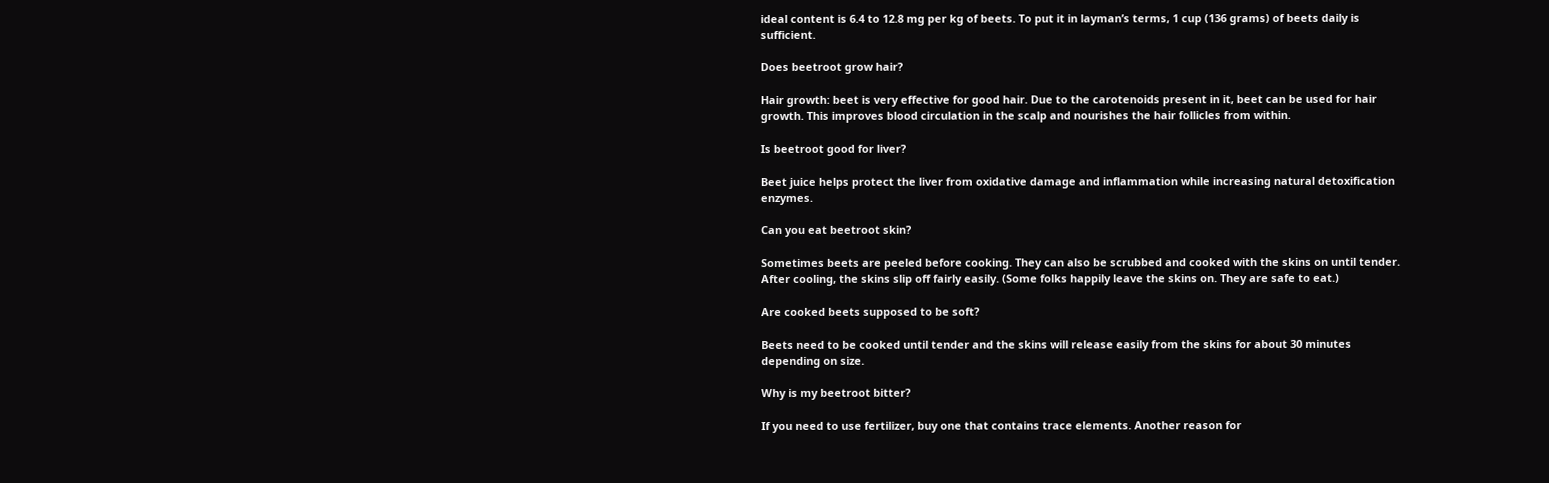ideal content is 6.4 to 12.8 mg per kg of beets. To put it in layman’s terms, 1 cup (136 grams) of beets daily is sufficient.

Does beetroot grow hair?

Hair growth: beet is very effective for good hair. Due to the carotenoids present in it, beet can be used for hair growth. This improves blood circulation in the scalp and nourishes the hair follicles from within.

Is beetroot good for liver?

Beet juice helps protect the liver from oxidative damage and inflammation while increasing natural detoxification enzymes.

Can you eat beetroot skin?

Sometimes beets are peeled before cooking. They can also be scrubbed and cooked with the skins on until tender. After cooling, the skins slip off fairly easily. (Some folks happily leave the skins on. They are safe to eat.)

Are cooked beets supposed to be soft?

Beets need to be cooked until tender and the skins will release easily from the skins for about 30 minutes depending on size.

Why is my beetroot bitter?

If you need to use fertilizer, buy one that contains trace elements. Another reason for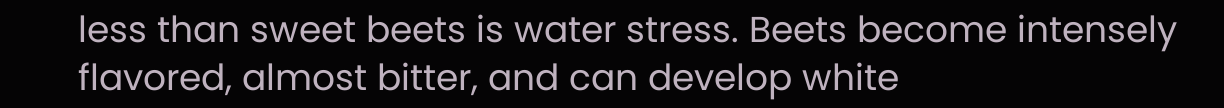less than sweet beets is water stress. Beets become intensely flavored, almost bitter, and can develop white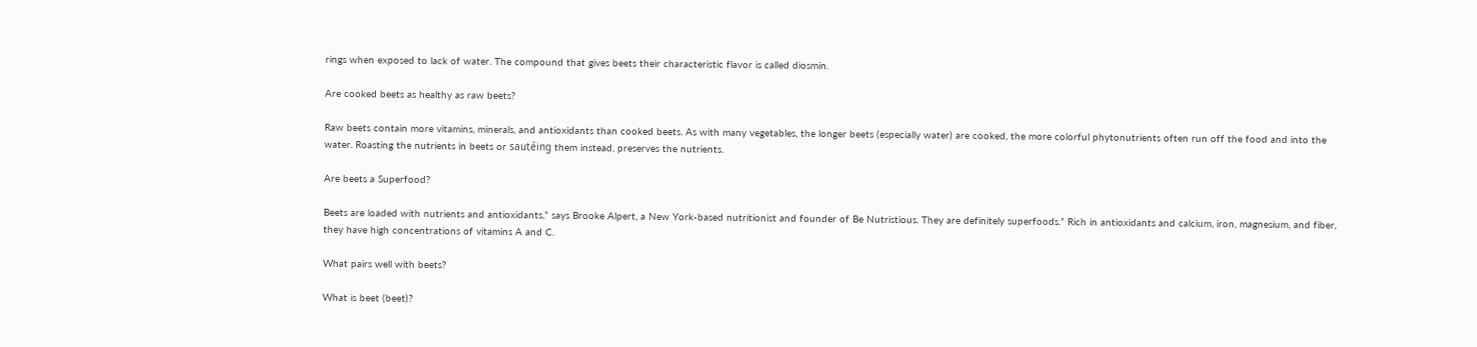rings when exposed to lack of water. The compound that gives beets their characteristic flavor is called diosmin.

Are cooked beets as healthy as raw beets?

Raw beets contain more vitamins, minerals, and antioxidants than cooked beets. As with many vegetables, the longer beets (especially water) are cooked, the more colorful phytonutrients often run off the food and into the water. Roasting the nutrients in beets or sautéing them instead, preserves the nutrients.

Are beets a Superfood?

Beets are loaded with nutrients and antioxidants,” says Brooke Alpert, a New York-based nutritionist and founder of Be Nutristious. They are definitely superfoods.” Rich in antioxidants and calcium, iron, magnesium, and fiber, they have high concentrations of vitamins A and C.

What pairs well with beets?

What is beet (beet)?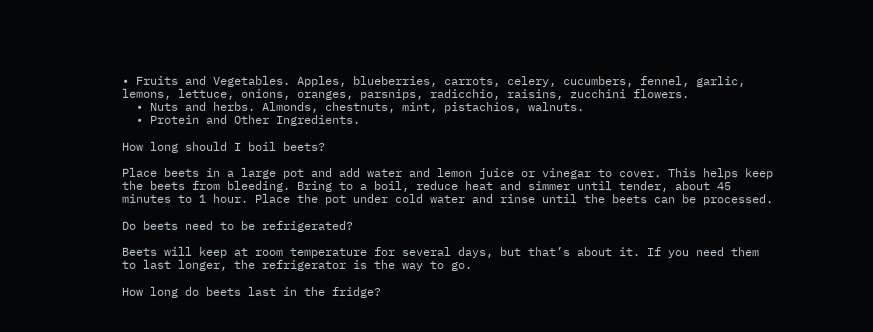• Fruits and Vegetables. Apples, blueberries, carrots, celery, cucumbers, fennel, garlic, lemons, lettuce, onions, oranges, parsnips, radicchio, raisins, zucchini flowers.
  • Nuts and herbs. Almonds, chestnuts, mint, pistachios, walnuts.
  • Protein and Other Ingredients.

How long should I boil beets?

Place beets in a large pot and add water and lemon juice or vinegar to cover. This helps keep the beets from bleeding. Bring to a boil, reduce heat and simmer until tender, about 45 minutes to 1 hour. Place the pot under cold water and rinse until the beets can be processed.

Do beets need to be refrigerated?

Beets will keep at room temperature for several days, but that’s about it. If you need them to last longer, the refrigerator is the way to go.

How long do beets last in the fridge?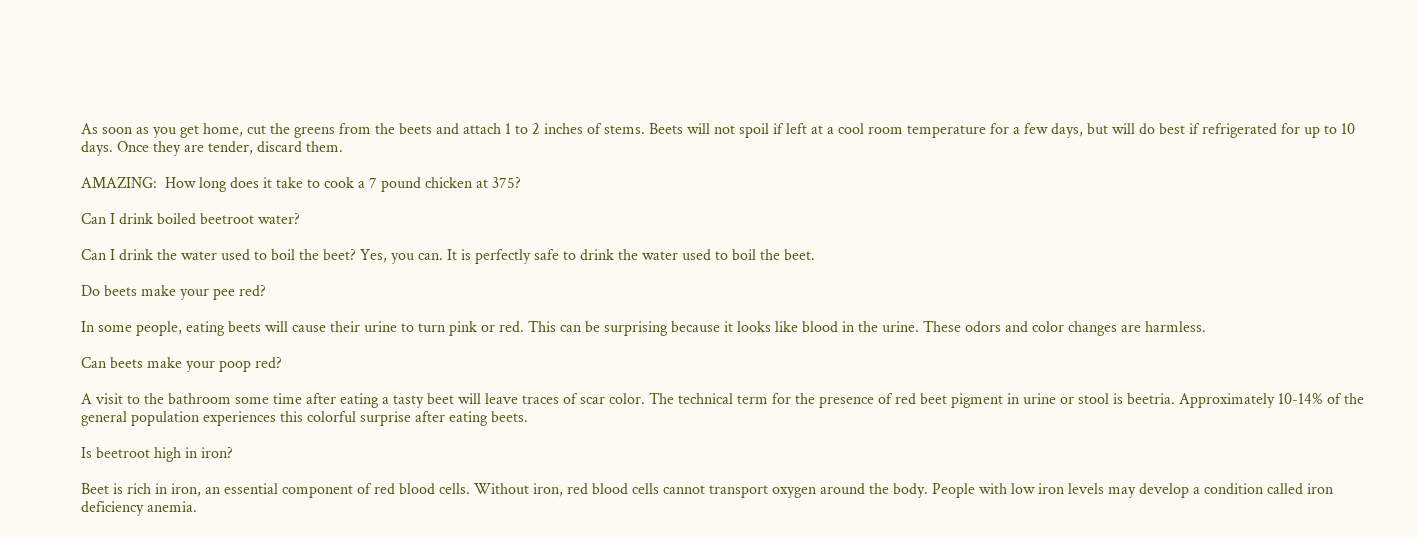As soon as you get home, cut the greens from the beets and attach 1 to 2 inches of stems. Beets will not spoil if left at a cool room temperature for a few days, but will do best if refrigerated for up to 10 days. Once they are tender, discard them.

AMAZING:  How long does it take to cook a 7 pound chicken at 375?

Can I drink boiled beetroot water?

Can I drink the water used to boil the beet? Yes, you can. It is perfectly safe to drink the water used to boil the beet.

Do beets make your pee red?

In some people, eating beets will cause their urine to turn pink or red. This can be surprising because it looks like blood in the urine. These odors and color changes are harmless.

Can beets make your poop red?

A visit to the bathroom some time after eating a tasty beet will leave traces of scar color. The technical term for the presence of red beet pigment in urine or stool is beetria. Approximately 10-14% of the general population experiences this colorful surprise after eating beets.

Is beetroot high in iron?

Beet is rich in iron, an essential component of red blood cells. Without iron, red blood cells cannot transport oxygen around the body. People with low iron levels may develop a condition called iron deficiency anemia.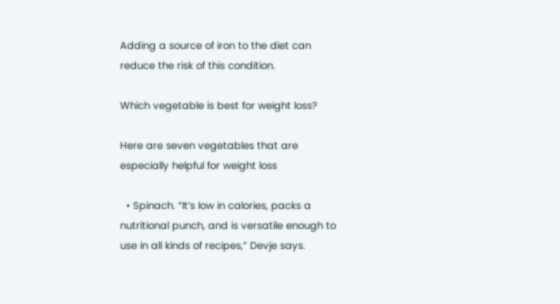Adding a source of iron to the diet can reduce the risk of this condition.

Which vegetable is best for weight loss?

Here are seven vegetables that are especially helpful for weight loss

  • Spinach. “It’s low in calories, packs a nutritional punch, and is versatile enough to use in all kinds of recipes,” Devje says.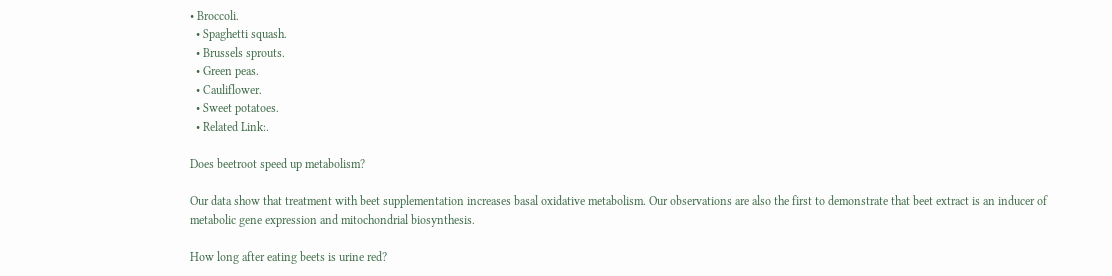• Broccoli.
  • Spaghetti squash.
  • Brussels sprouts.
  • Green peas.
  • Cauliflower.
  • Sweet potatoes.
  • Related Link:.

Does beetroot speed up metabolism?

Our data show that treatment with beet supplementation increases basal oxidative metabolism. Our observations are also the first to demonstrate that beet extract is an inducer of metabolic gene expression and mitochondrial biosynthesis.

How long after eating beets is urine red?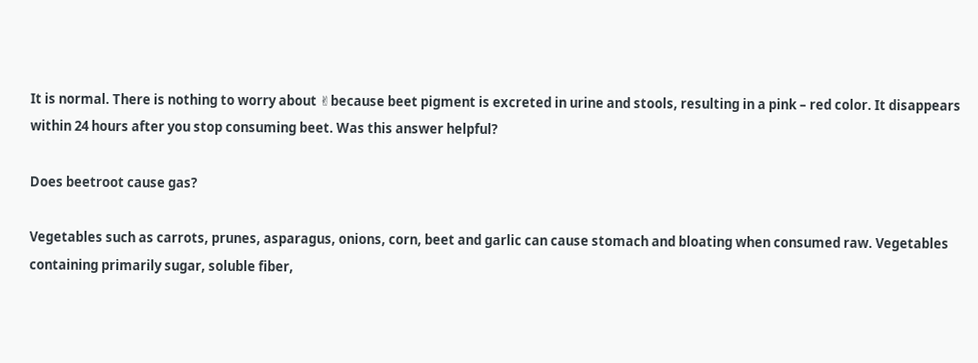It is normal. There is nothing to worry about ✌because beet pigment is excreted in urine and stools, resulting in a pink – red color. It disappears within 24 hours after you stop consuming beet. Was this answer helpful?

Does beetroot cause gas?

Vegetables such as carrots, prunes, asparagus, onions, corn, beet and garlic can cause stomach and bloating when consumed raw. Vegetables containing primarily sugar, soluble fiber,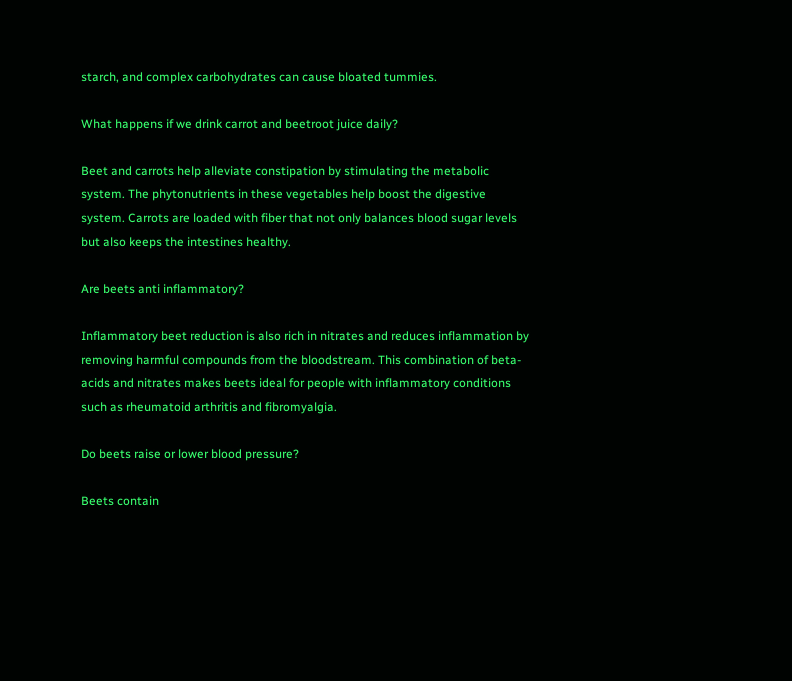starch, and complex carbohydrates can cause bloated tummies.

What happens if we drink carrot and beetroot juice daily?

Beet and carrots help alleviate constipation by stimulating the metabolic system. The phytonutrients in these vegetables help boost the digestive system. Carrots are loaded with fiber that not only balances blood sugar levels but also keeps the intestines healthy.

Are beets anti inflammatory?

Inflammatory beet reduction is also rich in nitrates and reduces inflammation by removing harmful compounds from the bloodstream. This combination of beta-acids and nitrates makes beets ideal for people with inflammatory conditions such as rheumatoid arthritis and fibromyalgia.

Do beets raise or lower blood pressure?

Beets contain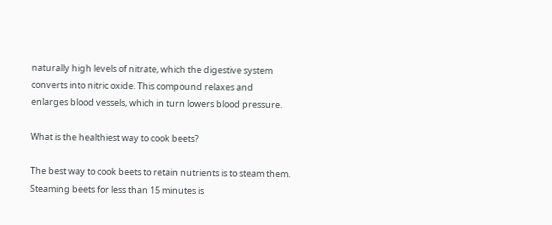naturally high levels of nitrate, which the digestive system converts into nitric oxide. This compound relaxes and enlarges blood vessels, which in turn lowers blood pressure.

What is the healthiest way to cook beets?

The best way to cook beets to retain nutrients is to steam them. Steaming beets for less than 15 minutes is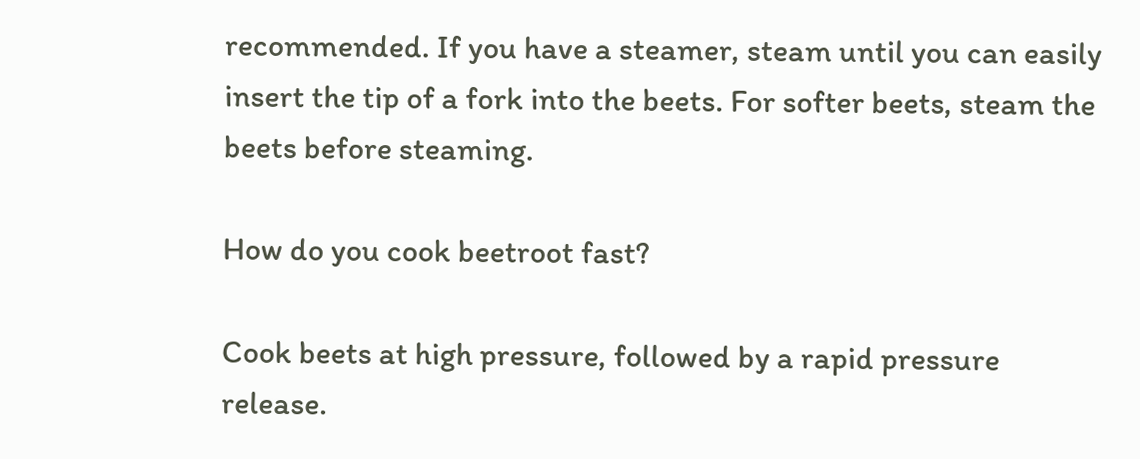recommended. If you have a steamer, steam until you can easily insert the tip of a fork into the beets. For softer beets, steam the beets before steaming.

How do you cook beetroot fast?

Cook beets at high pressure, followed by a rapid pressure release.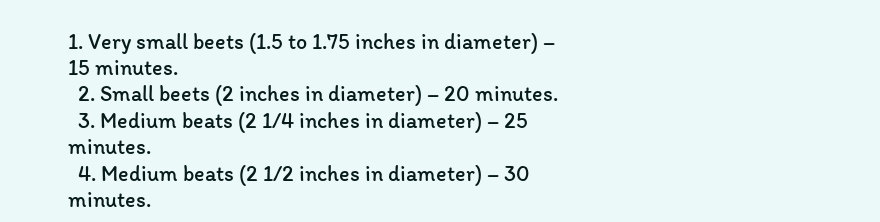1. Very small beets (1.5 to 1.75 inches in diameter) – 15 minutes.
  2. Small beets (2 inches in diameter) – 20 minutes.
  3. Medium beats (2 1/4 inches in diameter) – 25 minutes.
  4. Medium beats (2 1/2 inches in diameter) – 30 minutes.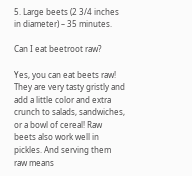5. Large beets (2 3/4 inches in diameter) – 35 minutes.

Can I eat beetroot raw?

Yes, you can eat beets raw! They are very tasty gristly and add a little color and extra crunch to salads, sandwiches, or a bowl of cereal! Raw beets also work well in pickles. And serving them raw means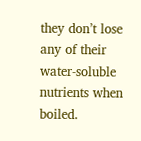they don’t lose any of their water-soluble nutrients when boiled.